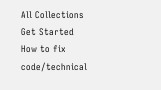All Collections
Get Started
How to fix code/technical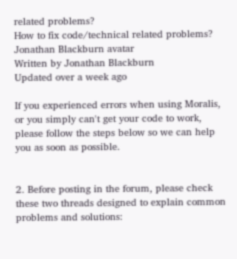related problems?
How to fix code/technical related problems?
Jonathan Blackburn avatar
Written by Jonathan Blackburn
Updated over a week ago

If you experienced errors when using Moralis, or you simply can't get your code to work, please follow the steps below so we can help you as soon as possible.


2. Before posting in the forum, please check these two threads designed to explain common problems and solutions: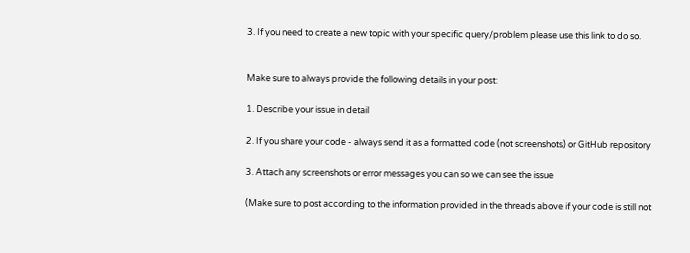3. If you need to create a new topic with your specific query/problem please use this link to do so.


Make sure to always provide the following details in your post:

1. Describe your issue in detail

2. If you share your code - always send it as a formatted code (not screenshots) or GitHub repository

3. Attach any screenshots or error messages you can so we can see the issue

(Make sure to post according to the information provided in the threads above if your code is still not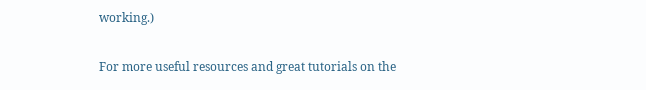working.)

For more useful resources and great tutorials on the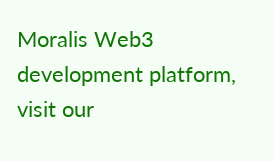Moralis Web3 development platform, visit our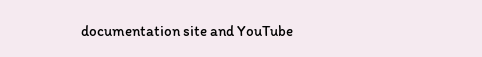documentation site and YouTube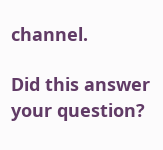channel.

Did this answer your question?